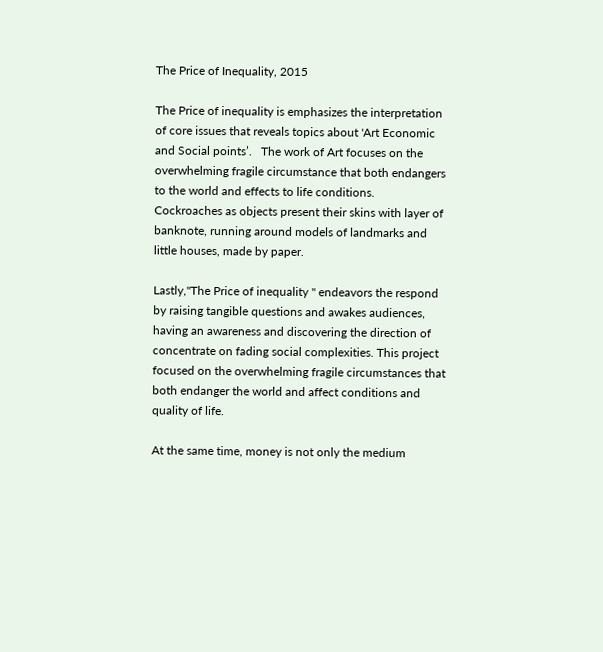The Price of Inequality, 2015

The Price of inequality is emphasizes the interpretation of core issues that reveals topics about 'Art Economic and Social points’.   The work of Art focuses on the overwhelming fragile circumstance that both endangers to the world and effects to life conditions.   Cockroaches as objects present their skins with layer of banknote, running around models of landmarks and little houses, made by paper.

Lastly,"The Price of inequality " endeavors the respond by raising tangible questions and awakes audiences, having an awareness and discovering the direction of concentrate on fading social complexities. This project focused on the overwhelming fragile circumstances that both endanger the world and affect conditions and quality of life.

At the same time, money is not only the medium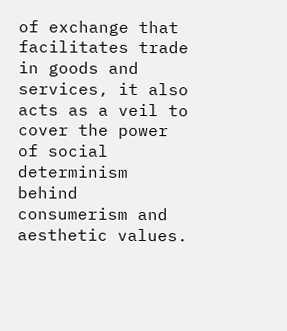of exchange that facilitates trade in goods and services, it also acts as a veil to cover the power of social determinism behind consumerism and aesthetic values.